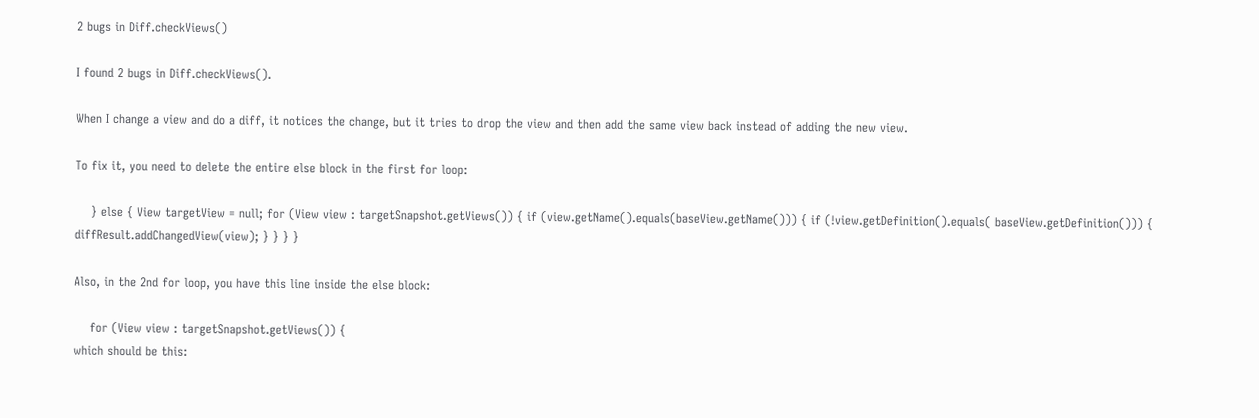2 bugs in Diff.checkViews()

I found 2 bugs in Diff.checkViews().

When I change a view and do a diff, it notices the change, but it tries to drop the view and then add the same view back instead of adding the new view.

To fix it, you need to delete the entire else block in the first for loop:

    } else { View targetView = null; for (View view : targetSnapshot.getViews()) { if (view.getName().equals(baseView.getName())) { if (!view.getDefinition().equals( baseView.getDefinition())) { diffResult.addChangedView(view); } } } }

Also, in the 2nd for loop, you have this line inside the else block:

    for (View view : targetSnapshot.getViews()) {
which should be this: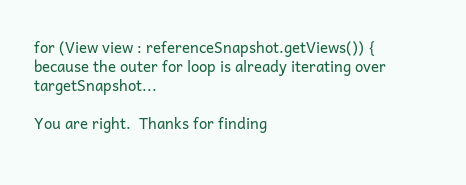for (View view : referenceSnapshot.getViews()) {
because the outer for loop is already iterating over targetSnapshot...

You are right.  Thanks for finding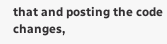that and posting the code changes,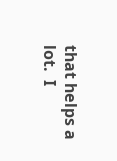that helps a lot.  I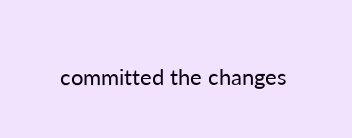committed the changes